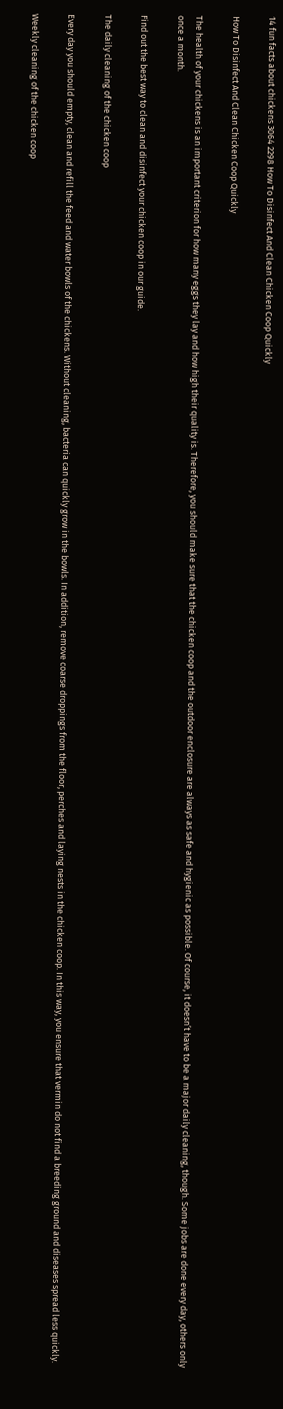14 fun facts about chickens 3064 2298 How To Disinfect And Clean Chicken Coop Quickly

How To Disinfect And Clean Chicken Coop Quickly

The health of your chickens is an important criterion for how many eggs they lay and how high their quality is. Therefore, you should make sure that the chicken coop and the outdoor enclosure are always as safe and hygienic as possible. Of course, it doesn’t have to be a major daily cleaning, though. Some jobs are done every day, others only once a month.

Find out the best way to clean and disinfect your chicken coop in our guide.

The daily cleaning of the chicken coop

Every day you should empty, clean and refill the feed and water bowls of the chickens. Without cleaning, bacteria can quickly grow in the bowls. In addition, remove coarse droppings from the floor, perches and laying nests in the chicken coop. In this way, you ensure that vermin do not find a breeding ground and diseases spread less quickly.

Weekly cleaning of the chicken coop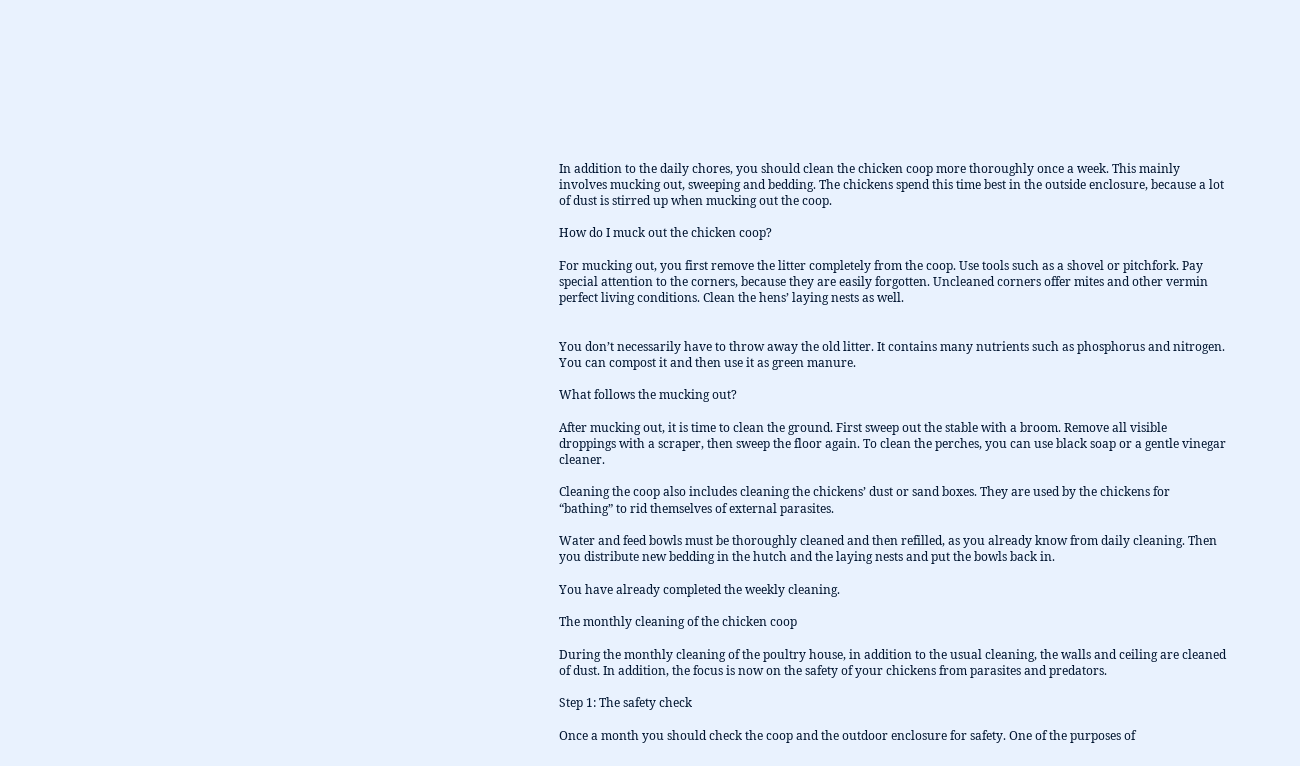In addition to the daily chores, you should clean the chicken coop more thoroughly once a week. This mainly involves mucking out, sweeping and bedding. The chickens spend this time best in the outside enclosure, because a lot of dust is stirred up when mucking out the coop.

How do I muck out the chicken coop?

For mucking out, you first remove the litter completely from the coop. Use tools such as a shovel or pitchfork. Pay special attention to the corners, because they are easily forgotten. Uncleaned corners offer mites and other vermin perfect living conditions. Clean the hens’ laying nests as well.


You don’t necessarily have to throw away the old litter. It contains many nutrients such as phosphorus and nitrogen. You can compost it and then use it as green manure.

What follows the mucking out?

After mucking out, it is time to clean the ground. First sweep out the stable with a broom. Remove all visible droppings with a scraper, then sweep the floor again. To clean the perches, you can use black soap or a gentle vinegar cleaner.

Cleaning the coop also includes cleaning the chickens’ dust or sand boxes. They are used by the chickens for “bathing” to rid themselves of external parasites.

Water and feed bowls must be thoroughly cleaned and then refilled, as you already know from daily cleaning. Then you distribute new bedding in the hutch and the laying nests and put the bowls back in.

You have already completed the weekly cleaning.

The monthly cleaning of the chicken coop

During the monthly cleaning of the poultry house, in addition to the usual cleaning, the walls and ceiling are cleaned of dust. In addition, the focus is now on the safety of your chickens from parasites and predators.

Step 1: The safety check

Once a month you should check the coop and the outdoor enclosure for safety. One of the purposes of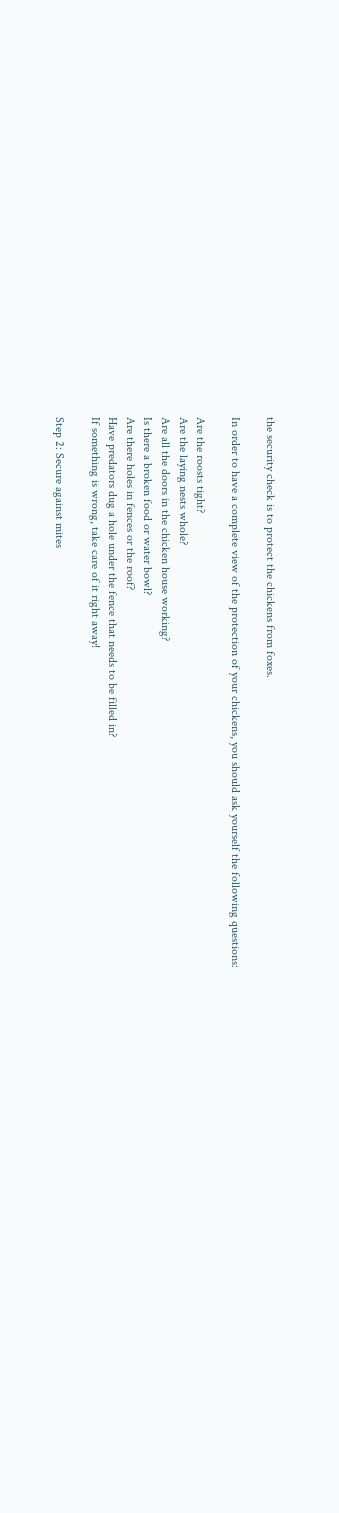the security check is to protect the chickens from foxes.

In order to have a complete view of the protection of your chickens, you should ask yourself the following questions:

Are the roosts tight?
Are the laying nests whole?
Are all the doors in the chicken house working?
Is there a broken food or water bowl?
Are there holes in fences or the roof?
Have predators dug a hole under the fence that needs to be filled in?
If something is wrong, take care of it right away!

Step 2: Secure against mites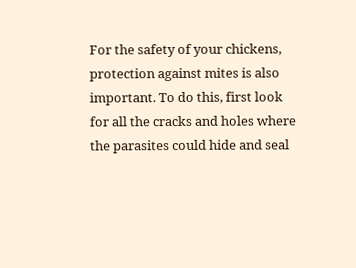For the safety of your chickens, protection against mites is also important. To do this, first look for all the cracks and holes where the parasites could hide and seal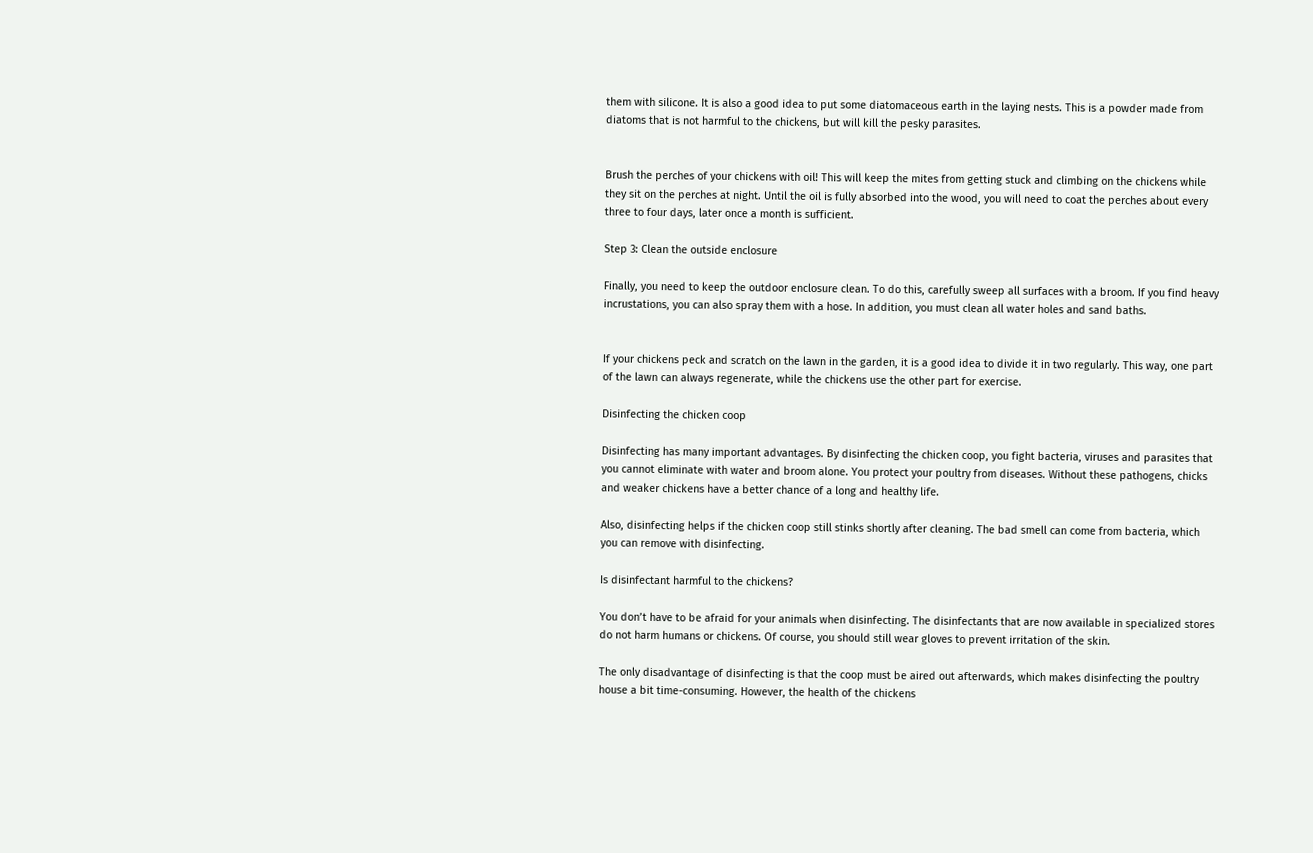them with silicone. It is also a good idea to put some diatomaceous earth in the laying nests. This is a powder made from diatoms that is not harmful to the chickens, but will kill the pesky parasites.


Brush the perches of your chickens with oil! This will keep the mites from getting stuck and climbing on the chickens while they sit on the perches at night. Until the oil is fully absorbed into the wood, you will need to coat the perches about every three to four days, later once a month is sufficient.

Step 3: Clean the outside enclosure

Finally, you need to keep the outdoor enclosure clean. To do this, carefully sweep all surfaces with a broom. If you find heavy incrustations, you can also spray them with a hose. In addition, you must clean all water holes and sand baths.


If your chickens peck and scratch on the lawn in the garden, it is a good idea to divide it in two regularly. This way, one part of the lawn can always regenerate, while the chickens use the other part for exercise.

Disinfecting the chicken coop

Disinfecting has many important advantages. By disinfecting the chicken coop, you fight bacteria, viruses and parasites that you cannot eliminate with water and broom alone. You protect your poultry from diseases. Without these pathogens, chicks and weaker chickens have a better chance of a long and healthy life.

Also, disinfecting helps if the chicken coop still stinks shortly after cleaning. The bad smell can come from bacteria, which you can remove with disinfecting.

Is disinfectant harmful to the chickens?

You don’t have to be afraid for your animals when disinfecting. The disinfectants that are now available in specialized stores do not harm humans or chickens. Of course, you should still wear gloves to prevent irritation of the skin.

The only disadvantage of disinfecting is that the coop must be aired out afterwards, which makes disinfecting the poultry house a bit time-consuming. However, the health of the chickens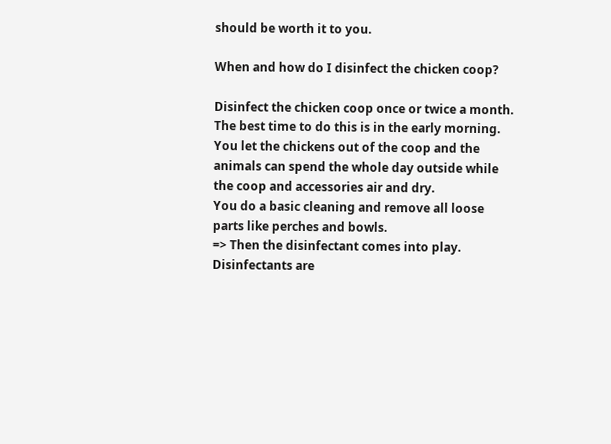should be worth it to you.

When and how do I disinfect the chicken coop?

Disinfect the chicken coop once or twice a month. The best time to do this is in the early morning.
You let the chickens out of the coop and the animals can spend the whole day outside while the coop and accessories air and dry.
You do a basic cleaning and remove all loose parts like perches and bowls.
=> Then the disinfectant comes into play.
Disinfectants are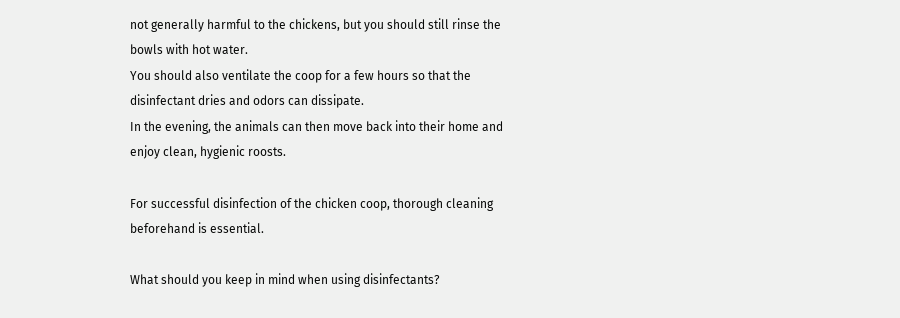not generally harmful to the chickens, but you should still rinse the bowls with hot water.
You should also ventilate the coop for a few hours so that the disinfectant dries and odors can dissipate.
In the evening, the animals can then move back into their home and enjoy clean, hygienic roosts.

For successful disinfection of the chicken coop, thorough cleaning beforehand is essential.

What should you keep in mind when using disinfectants?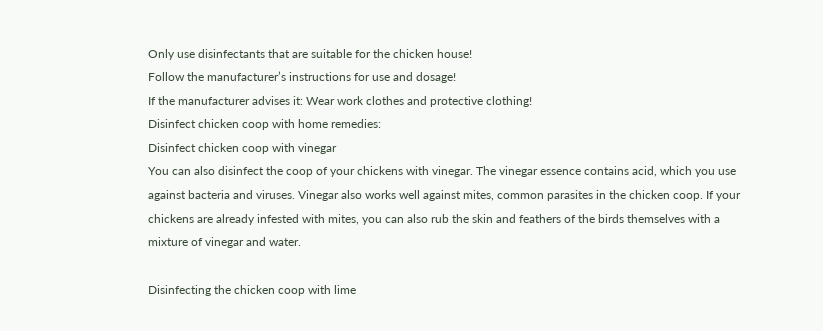Only use disinfectants that are suitable for the chicken house!
Follow the manufacturer’s instructions for use and dosage!
If the manufacturer advises it: Wear work clothes and protective clothing!
Disinfect chicken coop with home remedies:
Disinfect chicken coop with vinegar
You can also disinfect the coop of your chickens with vinegar. The vinegar essence contains acid, which you use against bacteria and viruses. Vinegar also works well against mites, common parasites in the chicken coop. If your chickens are already infested with mites, you can also rub the skin and feathers of the birds themselves with a mixture of vinegar and water.

Disinfecting the chicken coop with lime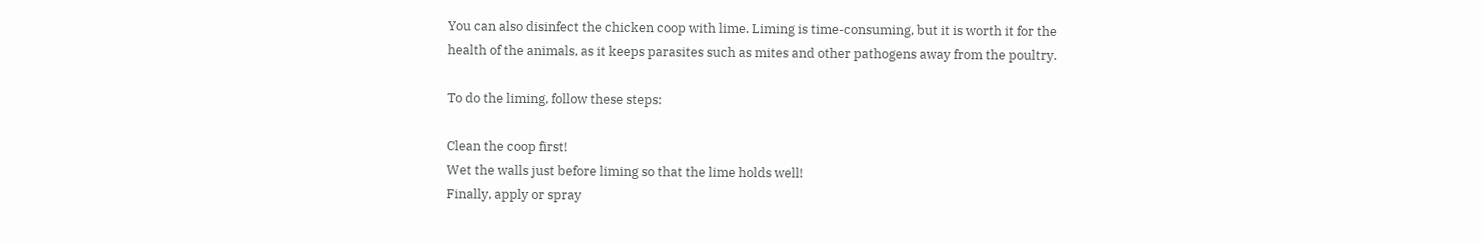You can also disinfect the chicken coop with lime. Liming is time-consuming, but it is worth it for the health of the animals, as it keeps parasites such as mites and other pathogens away from the poultry.

To do the liming, follow these steps:

Clean the coop first!
Wet the walls just before liming so that the lime holds well!
Finally, apply or spray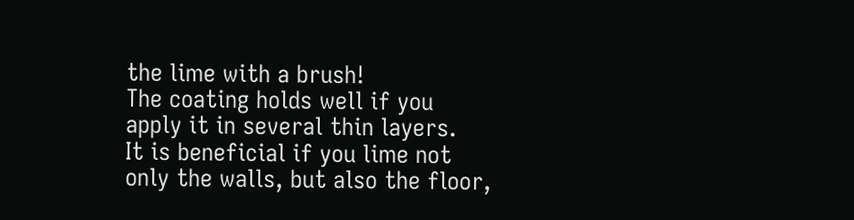the lime with a brush!
The coating holds well if you apply it in several thin layers.
It is beneficial if you lime not only the walls, but also the floor,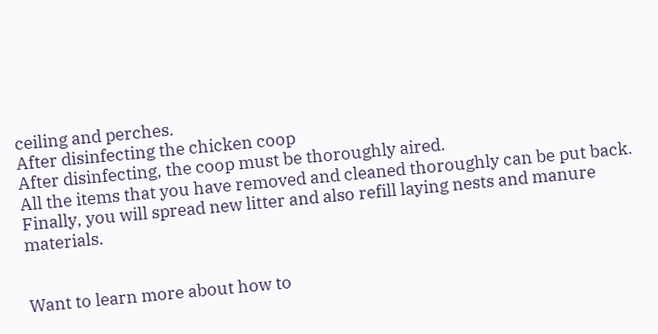ceiling and perches.
After disinfecting the chicken coop
After disinfecting, the coop must be thoroughly aired.
All the items that you have removed and cleaned thoroughly can be put back.
Finally, you will spread new litter and also refill laying nests and manure materials.


Want to learn more about how to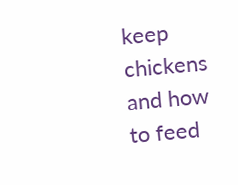keep chickens and how to feed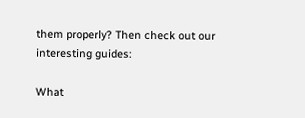them properly? Then check out our interesting guides:

What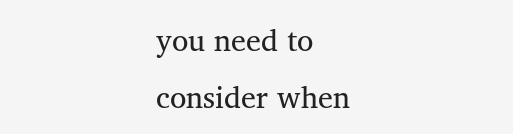you need to consider when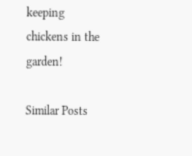keeping chickens in the garden!

Similar Posts